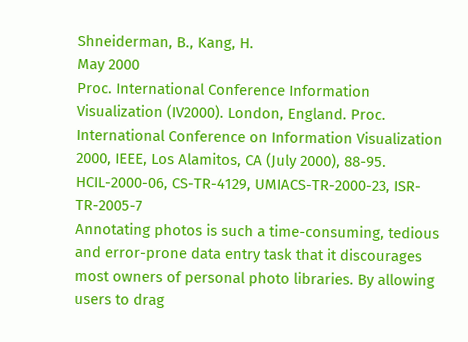Shneiderman, B., Kang, H.
May 2000
Proc. International Conference Information Visualization (IV2000). London, England. Proc. International Conference on Information Visualization 2000, IEEE, Los Alamitos, CA (July 2000), 88-95.
HCIL-2000-06, CS-TR-4129, UMIACS-TR-2000-23, ISR-TR-2005-7
Annotating photos is such a time-consuming, tedious and error-prone data entry task that it discourages most owners of personal photo libraries. By allowing users to drag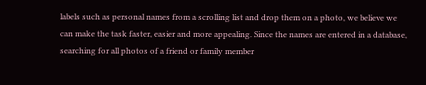labels such as personal names from a scrolling list and drop them on a photo, we believe we can make the task faster, easier and more appealing. Since the names are entered in a database, searching for all photos of a friend or family member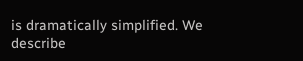is dramatically simplified. We describe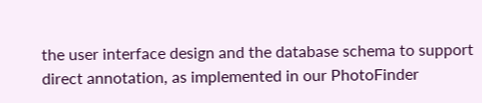the user interface design and the database schema to support direct annotation, as implemented in our PhotoFinder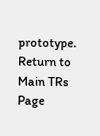prototype.
Return to Main TRs Page